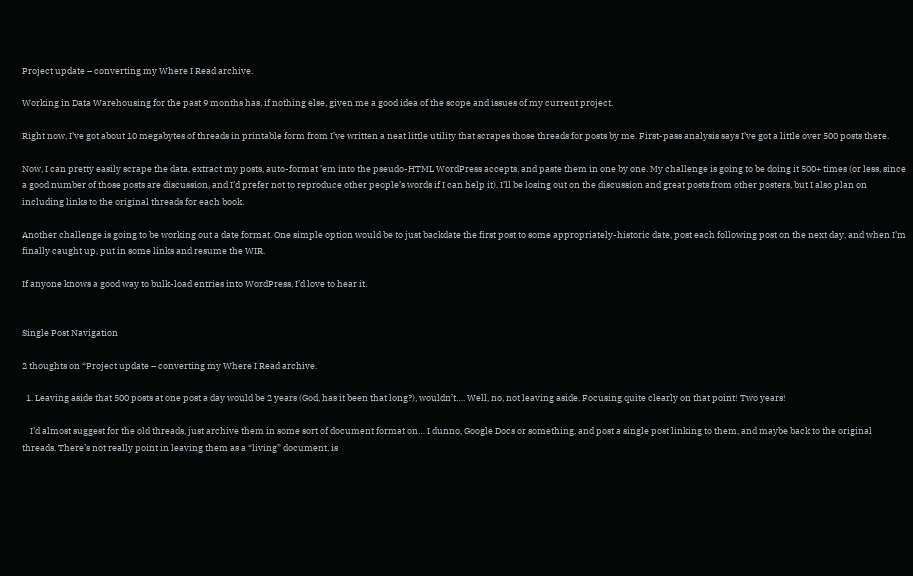Project update – converting my Where I Read archive.

Working in Data Warehousing for the past 9 months has, if nothing else, given me a good idea of the scope and issues of my current project.

Right now, I’ve got about 10 megabytes of threads in printable form from I’ve written a neat little utility that scrapes those threads for posts by me. First-pass analysis says I’ve got a little over 500 posts there.

Now, I can pretty easily scrape the data, extract my posts, auto-format ’em into the pseudo-HTML WordPress accepts, and paste them in one by one. My challenge is going to be doing it 500+ times (or less, since a good number of those posts are discussion, and I’d prefer not to reproduce other people’s words if I can help it). I’ll be losing out on the discussion and great posts from other posters, but I also plan on including links to the original threads for each book.

Another challenge is going to be working out a date format. One simple option would be to just backdate the first post to some appropriately-historic date, post each following post on the next day, and when I’m finally caught up, put in some links and resume the WIR.

If anyone knows a good way to bulk-load entries into WordPress, I’d love to hear it.


Single Post Navigation

2 thoughts on “Project update – converting my Where I Read archive.

  1. Leaving aside that 500 posts at one post a day would be 2 years (God, has it been that long?), wouldn’t…. Well, no, not leaving aside. Focusing quite clearly on that point! Two years!

    I’d almost suggest for the old threads, just archive them in some sort of document format on… I dunno, Google Docs or something, and post a single post linking to them, and maybe back to the original threads. There’s not really point in leaving them as a “living” document, is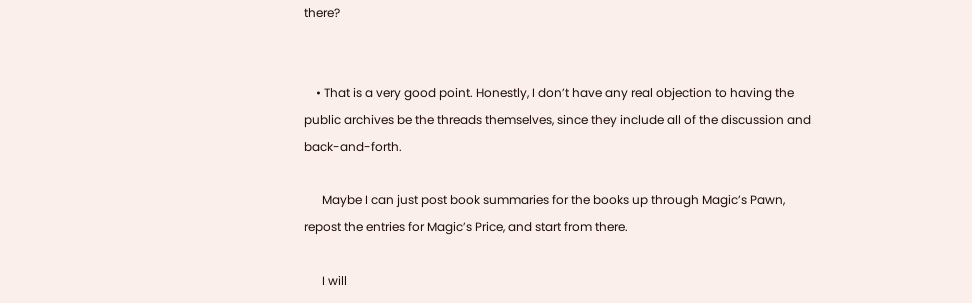there?


    • That is a very good point. Honestly, I don’t have any real objection to having the public archives be the threads themselves, since they include all of the discussion and back-and-forth.

      Maybe I can just post book summaries for the books up through Magic’s Pawn, repost the entries for Magic’s Price, and start from there.

      I will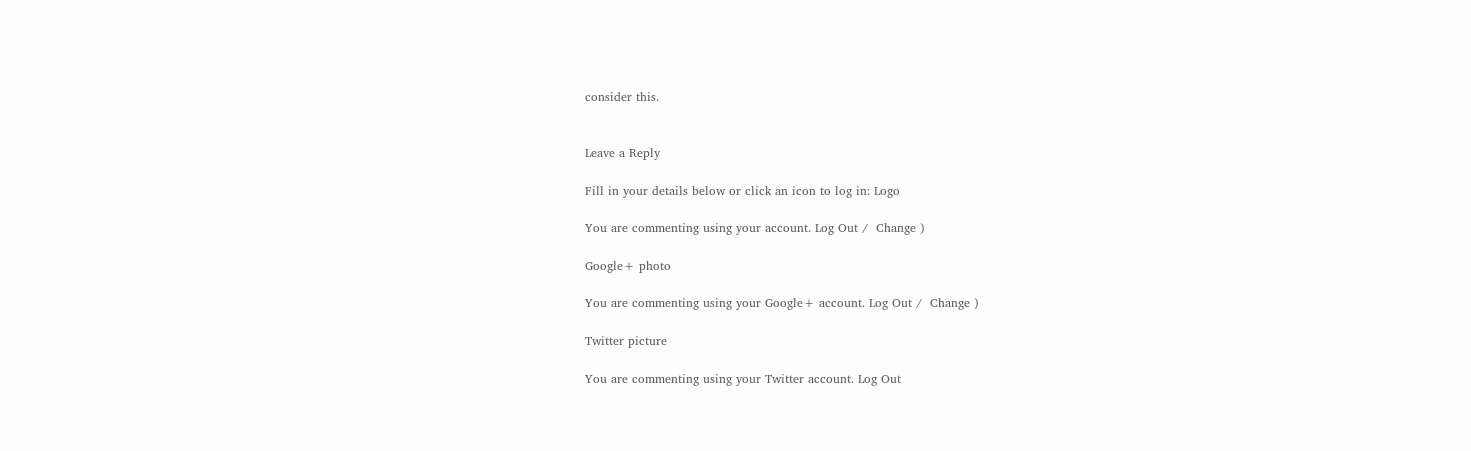consider this.


Leave a Reply

Fill in your details below or click an icon to log in: Logo

You are commenting using your account. Log Out /  Change )

Google+ photo

You are commenting using your Google+ account. Log Out /  Change )

Twitter picture

You are commenting using your Twitter account. Log Out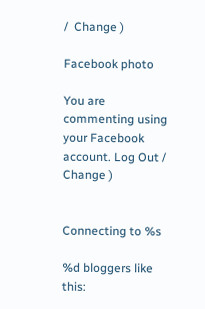/  Change )

Facebook photo

You are commenting using your Facebook account. Log Out /  Change )


Connecting to %s

%d bloggers like this: